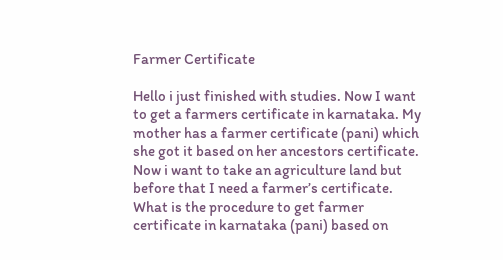Farmer Certificate

Hello i just finished with studies. Now I want to get a farmers certificate in karnataka. My mother has a farmer certificate (pani) which she got it based on her ancestors certificate. Now i want to take an agriculture land but before that I need a farmer’s certificate. What is the procedure to get farmer certificate in karnataka (pani) based on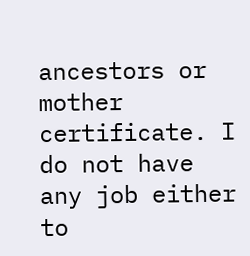ancestors or mother certificate. I do not have any job either to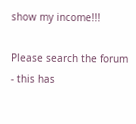show my income!!!

Please search the forum - this has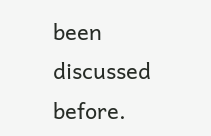been discussed before.